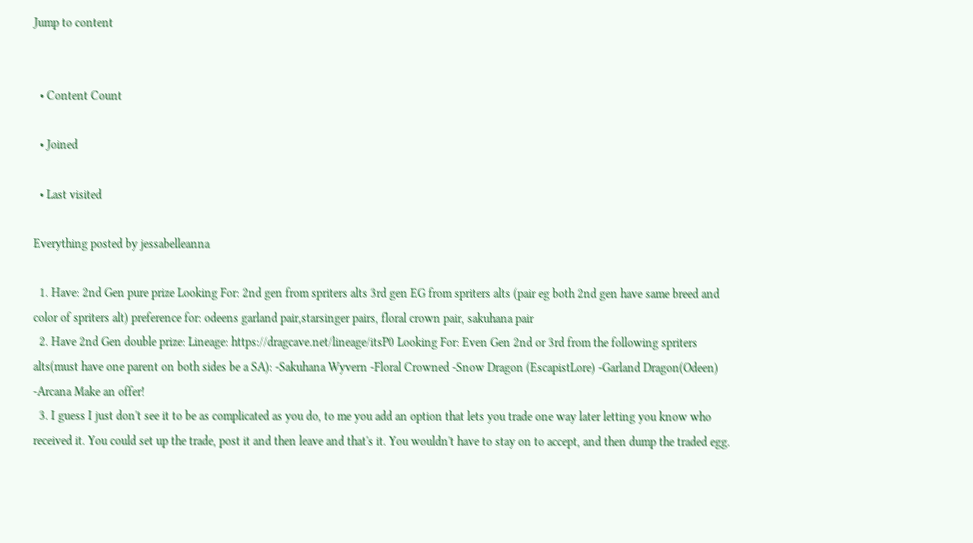Jump to content


  • Content Count

  • Joined

  • Last visited

Everything posted by jessabelleanna

  1. Have: 2nd Gen pure prize Looking For: 2nd gen from spriters alts 3rd gen EG from spriters alts (pair eg both 2nd gen have same breed and color of spriters alt) preference for: odeens garland pair,starsinger pairs, floral crown pair, sakuhana pair
  2. Have 2nd Gen double prize: Lineage: https://dragcave.net/lineage/itsP0 Looking For: Even Gen 2nd or 3rd from the following spriters alts(must have one parent on both sides be a SA): -Sakuhana Wyvern -Floral Crowned -Snow Dragon (EscapistLore) -Garland Dragon(Odeen) -Arcana Make an offer!
  3. I guess I just don't see it to be as complicated as you do, to me you add an option that lets you trade one way later letting you know who received it. You could set up the trade, post it and then leave and that's it. You wouldn't have to stay on to accept, and then dump the traded egg.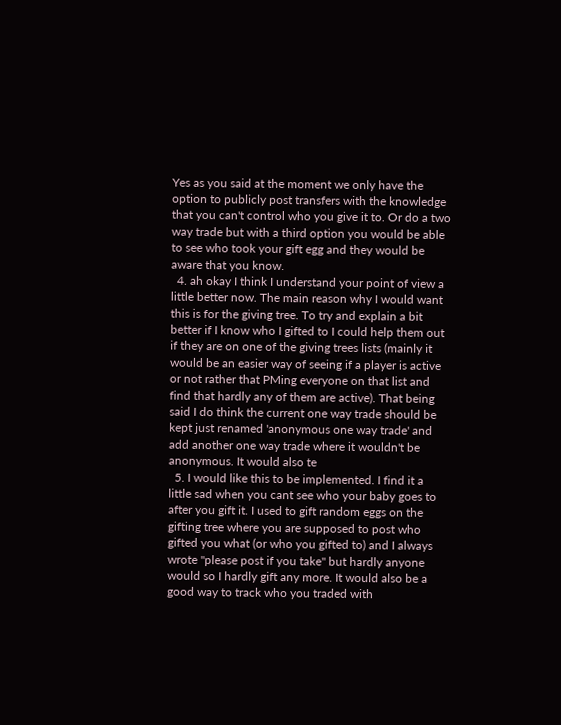Yes as you said at the moment we only have the option to publicly post transfers with the knowledge that you can't control who you give it to. Or do a two way trade but with a third option you would be able to see who took your gift egg and they would be aware that you know.
  4. ah okay I think I understand your point of view a little better now. The main reason why I would want this is for the giving tree. To try and explain a bit better if I know who I gifted to I could help them out if they are on one of the giving trees lists (mainly it would be an easier way of seeing if a player is active or not rather that PMing everyone on that list and find that hardly any of them are active). That being said I do think the current one way trade should be kept just renamed 'anonymous one way trade' and add another one way trade where it wouldn't be anonymous. It would also te
  5. I would like this to be implemented. I find it a little sad when you cant see who your baby goes to after you gift it. I used to gift random eggs on the gifting tree where you are supposed to post who gifted you what (or who you gifted to) and I always wrote "please post if you take" but hardly anyone would so I hardly gift any more. It would also be a good way to track who you traded with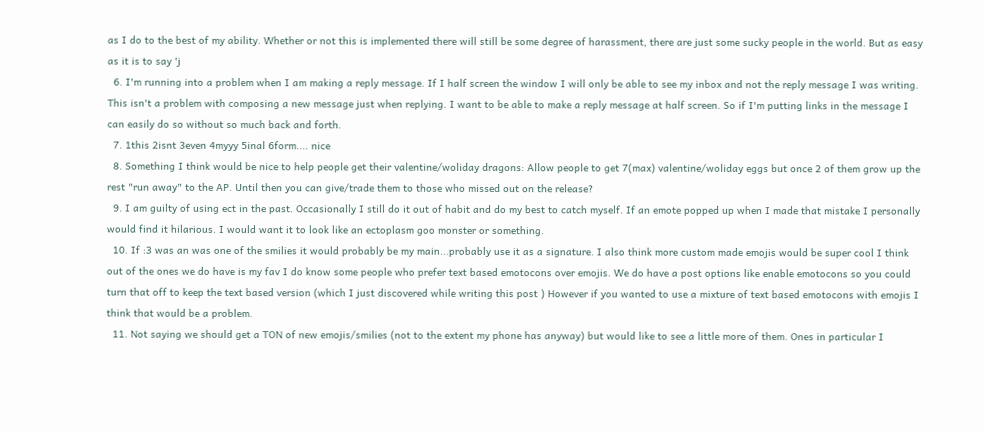as I do to the best of my ability. Whether or not this is implemented there will still be some degree of harassment, there are just some sucky people in the world. But as easy as it is to say 'j
  6. I'm running into a problem when I am making a reply message. If I half screen the window I will only be able to see my inbox and not the reply message I was writing. This isn't a problem with composing a new message just when replying. I want to be able to make a reply message at half screen. So if I'm putting links in the message I can easily do so without so much back and forth.
  7. 1this 2isnt 3even 4myyy 5inal 6form.... nice
  8. Something I think would be nice to help people get their valentine/woliday dragons: Allow people to get 7(max) valentine/woliday eggs but once 2 of them grow up the rest "run away" to the AP. Until then you can give/trade them to those who missed out on the release?
  9. I am guilty of using ect in the past. Occasionally I still do it out of habit and do my best to catch myself. If an emote popped up when I made that mistake I personally would find it hilarious. I would want it to look like an ectoplasm goo monster or something.
  10. If :3 was an was one of the smilies it would probably be my main...probably use it as a signature. I also think more custom made emojis would be super cool I think out of the ones we do have is my fav I do know some people who prefer text based emotocons over emojis. We do have a post options like enable emotocons so you could turn that off to keep the text based version (which I just discovered while writing this post ) However if you wanted to use a mixture of text based emotocons with emojis I think that would be a problem.
  11. Not saying we should get a TON of new emojis/smilies (not to the extent my phone has anyway) but would like to see a little more of them. Ones in particular I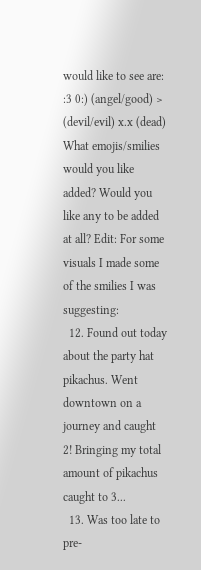would like to see are: :3 0:) (angel/good) > (devil/evil) x.x (dead) What emojis/smilies would you like added? Would you like any to be added at all? Edit: For some visuals I made some of the smilies I was suggesting:
  12. Found out today about the party hat pikachus. Went downtown on a journey and caught 2! Bringing my total amount of pikachus caught to 3...
  13. Was too late to pre-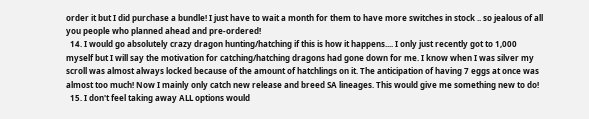order it but I did purchase a bundle! I just have to wait a month for them to have more switches in stock .. so jealous of all you people who planned ahead and pre-ordered!
  14. I would go absolutely crazy dragon hunting/hatching if this is how it happens.... I only just recently got to 1,000 myself but I will say the motivation for catching/hatching dragons had gone down for me. I know when I was silver my scroll was almost always locked because of the amount of hatchlings on it. The anticipation of having 7 eggs at once was almost too much! Now I mainly only catch new release and breed SA lineages. This would give me something new to do!
  15. I don't feel taking away ALL options would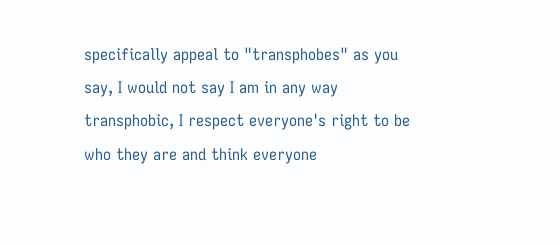specifically appeal to "transphobes" as you say, I would not say I am in any way transphobic, I respect everyone's right to be who they are and think everyone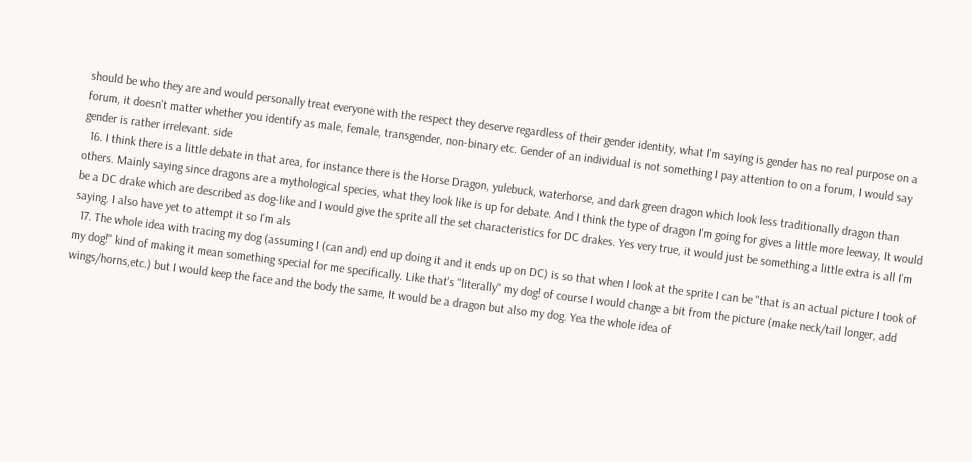should be who they are and would personally treat everyone with the respect they deserve regardless of their gender identity, what I'm saying is gender has no real purpose on a forum, it doesn't matter whether you identify as male, female, transgender, non-binary etc. Gender of an individual is not something I pay attention to on a forum, I would say gender is rather irrelevant. side
  16. I think there is a little debate in that area, for instance there is the Horse Dragon, yulebuck, waterhorse, and dark green dragon which look less traditionally dragon than others. Mainly saying since dragons are a mythological species, what they look like is up for debate. And I think the type of dragon I'm going for gives a little more leeway, It would be a DC drake which are described as dog-like and I would give the sprite all the set characteristics for DC drakes. Yes very true, it would just be something a little extra is all I'm saying. I also have yet to attempt it so I'm als
  17. The whole idea with tracing my dog (assuming I (can and) end up doing it and it ends up on DC) is so that when I look at the sprite I can be "that is an actual picture I took of my dog!" kind of making it mean something special for me specifically. Like that's "literally" my dog! of course I would change a bit from the picture (make neck/tail longer, add wings/horns,etc.) but I would keep the face and the body the same, It would be a dragon but also my dog. Yea the whole idea of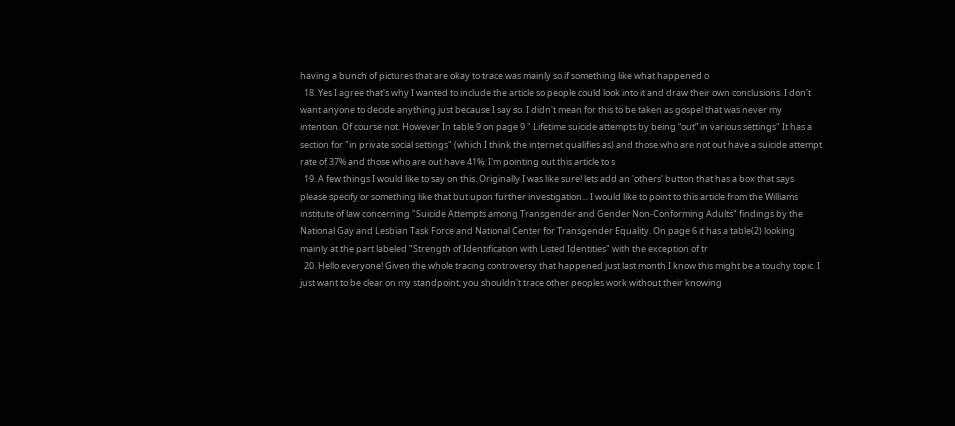having a bunch of pictures that are okay to trace was mainly so if something like what happened o
  18. Yes I agree that's why I wanted to include the article so people could look into it and draw their own conclusions. I don't want anyone to decide anything just because I say so. I didn't mean for this to be taken as gospel that was never my intention. Of course not. However In table 9 on page 9 " Lifetime suicide attempts by being “out” in various settings" It has a section for "in private social settings" (which I think the internet qualifies as) and those who are not out have a suicide attempt rate of 37% and those who are out have 41%. I'm pointing out this article to s
  19. A few things I would like to say on this. Originally I was like sure! lets add an 'others' button that has a box that says please specify or something like that but upon further investigation... I would like to point to this article from the Williams institute of law concerning "Suicide Attempts among Transgender and Gender Non-Conforming Adults" findings by the National Gay and Lesbian Task Force and National Center for Transgender Equality. On page 6 it has a table(2) looking mainly at the part labeled "Strength of Identification with Listed Identities" with the exception of tr
  20. Hello everyone! Given the whole tracing controversy that happened just last month I know this might be a touchy topic. I just want to be clear on my standpoint; you shouldn't trace other peoples work without their knowing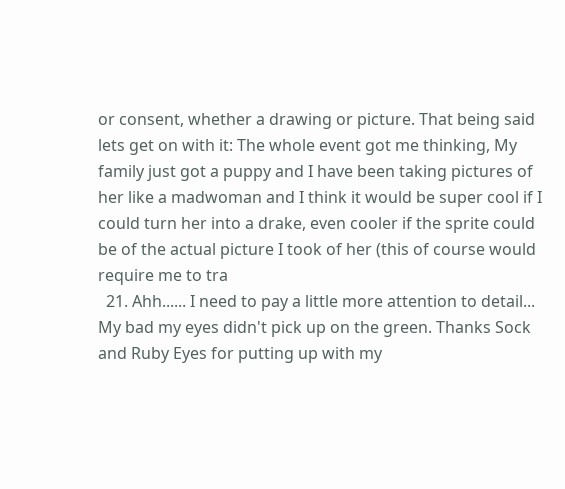or consent, whether a drawing or picture. That being said lets get on with it: The whole event got me thinking, My family just got a puppy and I have been taking pictures of her like a madwoman and I think it would be super cool if I could turn her into a drake, even cooler if the sprite could be of the actual picture I took of her (this of course would require me to tra
  21. Ahh...... I need to pay a little more attention to detail... My bad my eyes didn't pick up on the green. Thanks Sock and Ruby Eyes for putting up with my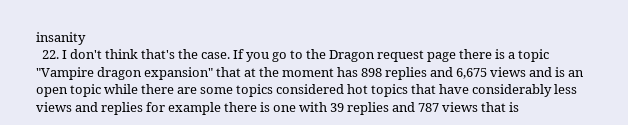insanity
  22. I don't think that's the case. If you go to the Dragon request page there is a topic "Vampire dragon expansion" that at the moment has 898 replies and 6,675 views and is an open topic while there are some topics considered hot topics that have considerably less views and replies for example there is one with 39 replies and 787 views that is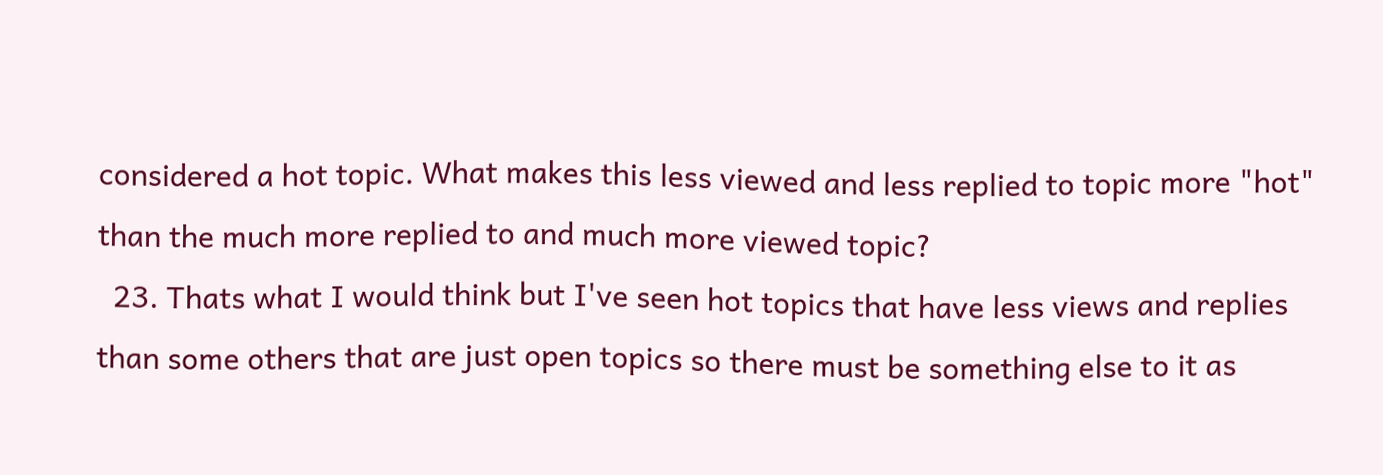considered a hot topic. What makes this less viewed and less replied to topic more "hot" than the much more replied to and much more viewed topic?
  23. Thats what I would think but I've seen hot topics that have less views and replies than some others that are just open topics so there must be something else to it as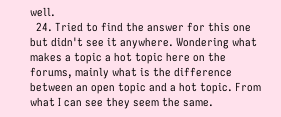well.
  24. Tried to find the answer for this one but didn't see it anywhere. Wondering what makes a topic a hot topic here on the forums, mainly what is the difference between an open topic and a hot topic. From what I can see they seem the same.